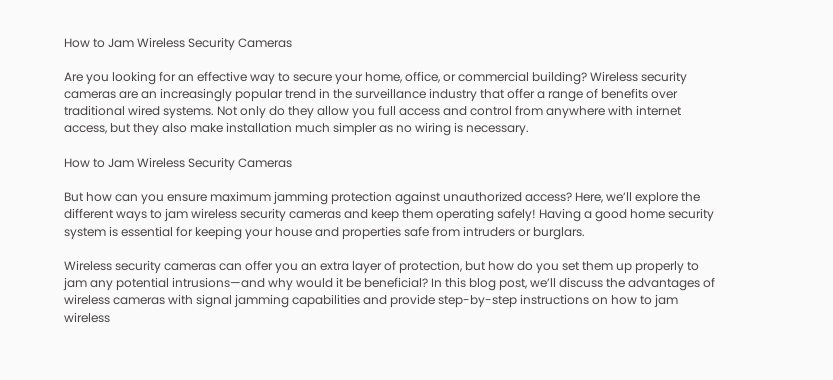How to Jam Wireless Security Cameras

Are you looking for an effective way to secure your home, office, or commercial building? Wireless security cameras are an increasingly popular trend in the surveillance industry that offer a range of benefits over traditional wired systems. Not only do they allow you full access and control from anywhere with internet access, but they also make installation much simpler as no wiring is necessary.

How to Jam Wireless Security Cameras

But how can you ensure maximum jamming protection against unauthorized access? Here, we’ll explore the different ways to jam wireless security cameras and keep them operating safely! Having a good home security system is essential for keeping your house and properties safe from intruders or burglars.

Wireless security cameras can offer you an extra layer of protection, but how do you set them up properly to jam any potential intrusions—and why would it be beneficial? In this blog post, we’ll discuss the advantages of wireless cameras with signal jamming capabilities and provide step-by-step instructions on how to jam wireless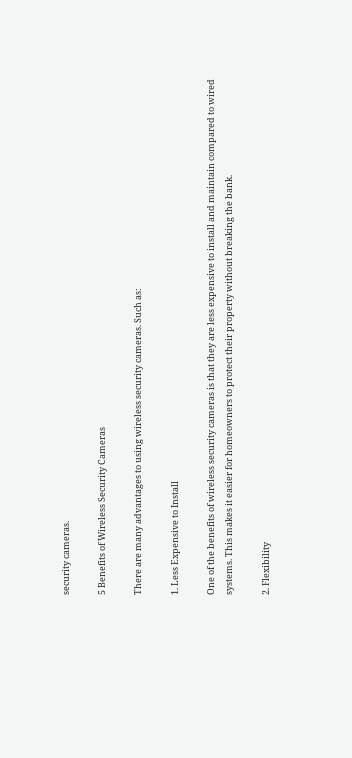security cameras.

5 Benefits of Wireless Security Cameras

There are many advantages to using wireless security cameras. Such as:

1. Less Expensive to Install

One of the benefits of wireless security cameras is that they are less expensive to install and maintain compared to wired systems. This makes it easier for homeowners to protect their property without breaking the bank.

2. Flexibility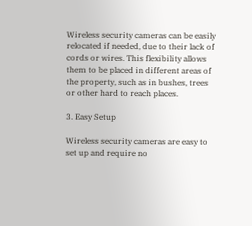Wireless security cameras can be easily relocated if needed, due to their lack of cords or wires. This flexibility allows them to be placed in different areas of the property, such as in bushes, trees or other hard to reach places.

3. Easy Setup

Wireless security cameras are easy to set up and require no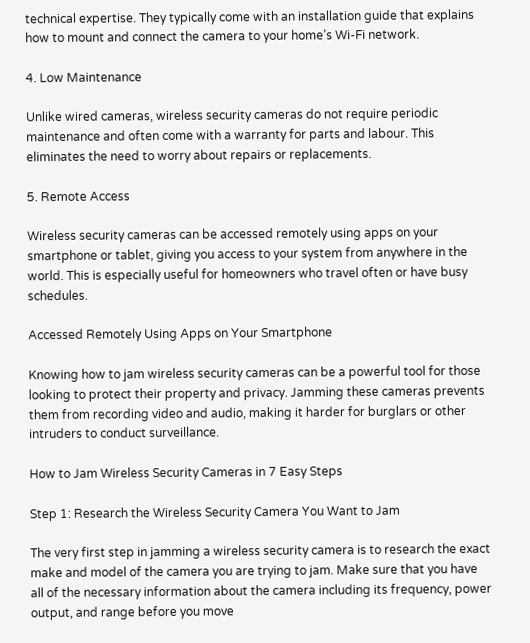technical expertise. They typically come with an installation guide that explains how to mount and connect the camera to your home’s Wi-Fi network.

4. Low Maintenance

Unlike wired cameras, wireless security cameras do not require periodic maintenance and often come with a warranty for parts and labour. This eliminates the need to worry about repairs or replacements.

5. Remote Access

Wireless security cameras can be accessed remotely using apps on your smartphone or tablet, giving you access to your system from anywhere in the world. This is especially useful for homeowners who travel often or have busy schedules.

Accessed Remotely Using Apps on Your Smartphone

Knowing how to jam wireless security cameras can be a powerful tool for those looking to protect their property and privacy. Jamming these cameras prevents them from recording video and audio, making it harder for burglars or other intruders to conduct surveillance.

How to Jam Wireless Security Cameras in 7 Easy Steps

Step 1: Research the Wireless Security Camera You Want to Jam

The very first step in jamming a wireless security camera is to research the exact make and model of the camera you are trying to jam. Make sure that you have all of the necessary information about the camera including its frequency, power output, and range before you move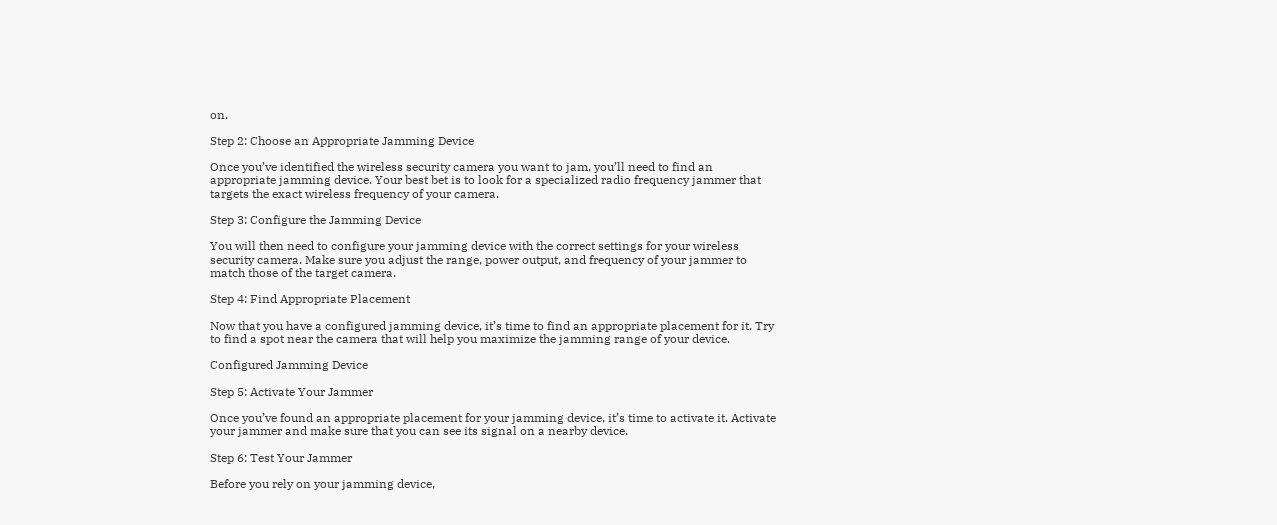on.

Step 2: Choose an Appropriate Jamming Device

Once you’ve identified the wireless security camera you want to jam, you’ll need to find an appropriate jamming device. Your best bet is to look for a specialized radio frequency jammer that targets the exact wireless frequency of your camera.

Step 3: Configure the Jamming Device

You will then need to configure your jamming device with the correct settings for your wireless security camera. Make sure you adjust the range, power output, and frequency of your jammer to match those of the target camera.

Step 4: Find Appropriate Placement

Now that you have a configured jamming device, it’s time to find an appropriate placement for it. Try to find a spot near the camera that will help you maximize the jamming range of your device.

Configured Jamming Device

Step 5: Activate Your Jammer

Once you’ve found an appropriate placement for your jamming device, it’s time to activate it. Activate your jammer and make sure that you can see its signal on a nearby device.

Step 6: Test Your Jammer

Before you rely on your jamming device,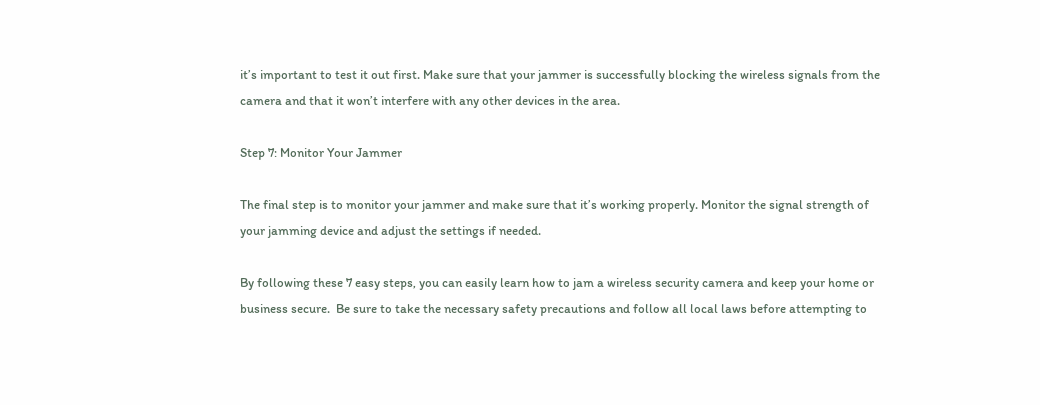it’s important to test it out first. Make sure that your jammer is successfully blocking the wireless signals from the camera and that it won’t interfere with any other devices in the area.

Step 7: Monitor Your Jammer

The final step is to monitor your jammer and make sure that it’s working properly. Monitor the signal strength of your jamming device and adjust the settings if needed.

By following these 7 easy steps, you can easily learn how to jam a wireless security camera and keep your home or business secure.  Be sure to take the necessary safety precautions and follow all local laws before attempting to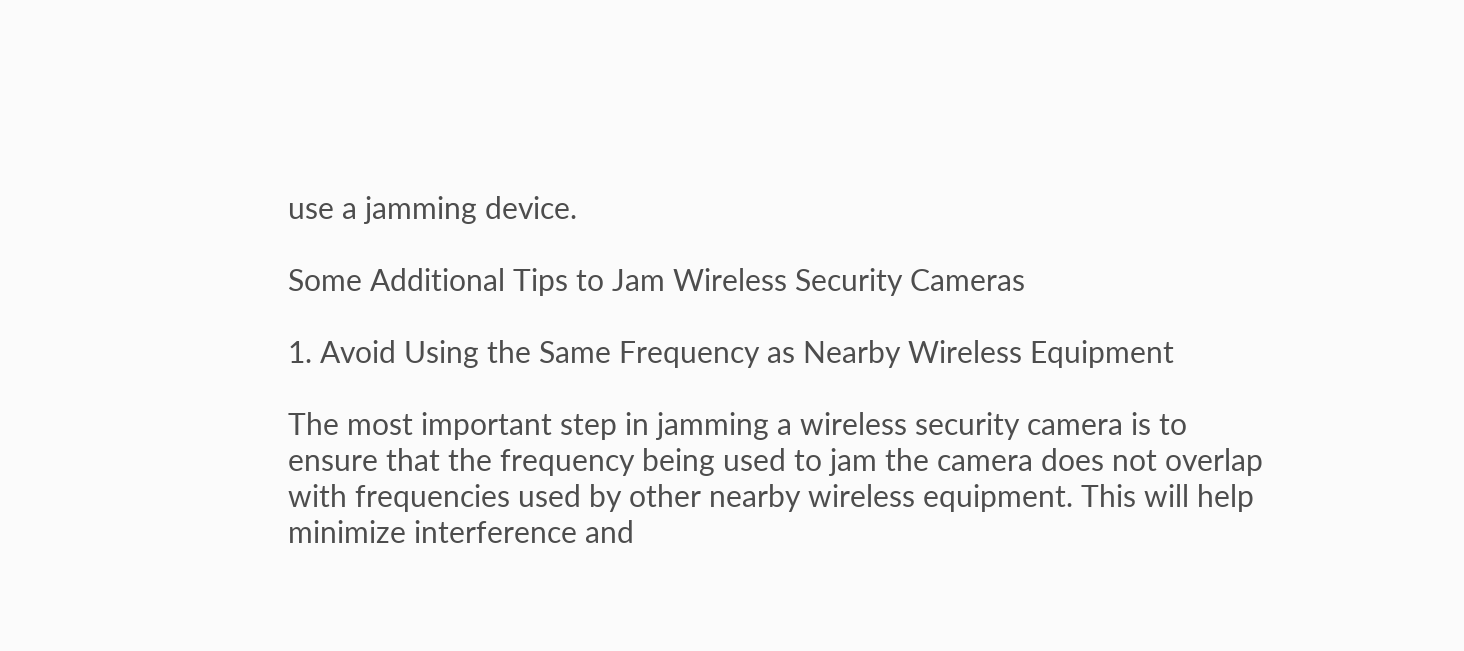use a jamming device.

Some Additional Tips to Jam Wireless Security Cameras

1. Avoid Using the Same Frequency as Nearby Wireless Equipment

The most important step in jamming a wireless security camera is to ensure that the frequency being used to jam the camera does not overlap with frequencies used by other nearby wireless equipment. This will help minimize interference and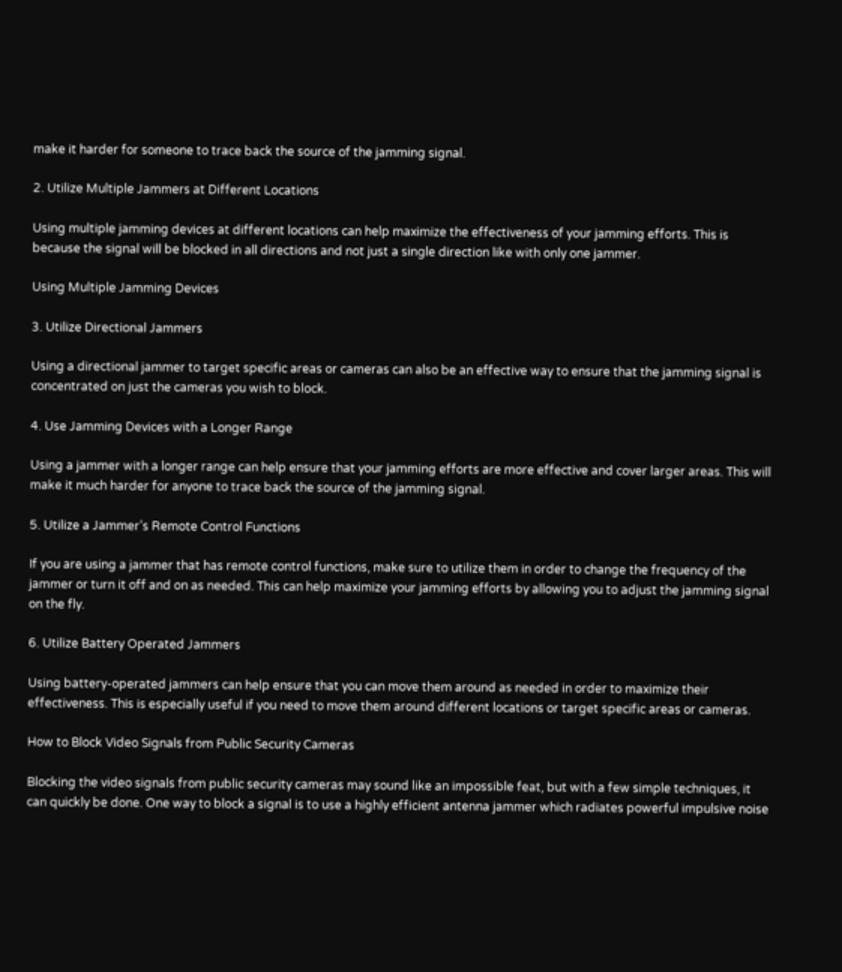make it harder for someone to trace back the source of the jamming signal.

2. Utilize Multiple Jammers at Different Locations

Using multiple jamming devices at different locations can help maximize the effectiveness of your jamming efforts. This is because the signal will be blocked in all directions and not just a single direction like with only one jammer.

Using Multiple Jamming Devices

3. Utilize Directional Jammers

Using a directional jammer to target specific areas or cameras can also be an effective way to ensure that the jamming signal is concentrated on just the cameras you wish to block.

4. Use Jamming Devices with a Longer Range

Using a jammer with a longer range can help ensure that your jamming efforts are more effective and cover larger areas. This will make it much harder for anyone to trace back the source of the jamming signal.

5. Utilize a Jammer’s Remote Control Functions

If you are using a jammer that has remote control functions, make sure to utilize them in order to change the frequency of the jammer or turn it off and on as needed. This can help maximize your jamming efforts by allowing you to adjust the jamming signal on the fly.

6. Utilize Battery Operated Jammers

Using battery-operated jammers can help ensure that you can move them around as needed in order to maximize their effectiveness. This is especially useful if you need to move them around different locations or target specific areas or cameras.

How to Block Video Signals from Public Security Cameras

Blocking the video signals from public security cameras may sound like an impossible feat, but with a few simple techniques, it can quickly be done. One way to block a signal is to use a highly efficient antenna jammer which radiates powerful impulsive noise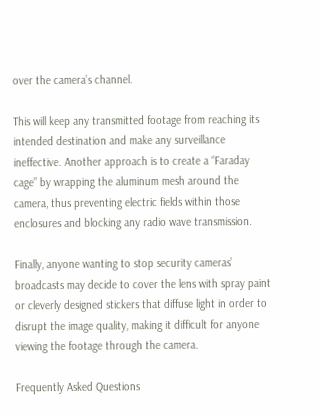over the camera’s channel.

This will keep any transmitted footage from reaching its intended destination and make any surveillance ineffective. Another approach is to create a “Faraday cage” by wrapping the aluminum mesh around the camera, thus preventing electric fields within those enclosures and blocking any radio wave transmission.

Finally, anyone wanting to stop security cameras’ broadcasts may decide to cover the lens with spray paint or cleverly designed stickers that diffuse light in order to disrupt the image quality, making it difficult for anyone viewing the footage through the camera.

Frequently Asked Questions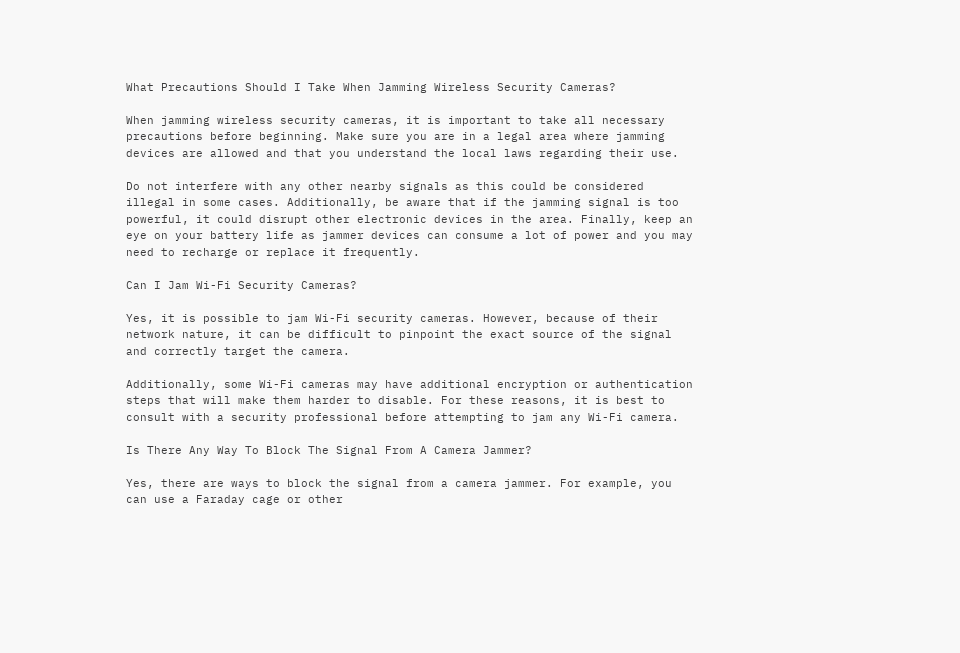What Precautions Should I Take When Jamming Wireless Security Cameras?

When jamming wireless security cameras, it is important to take all necessary precautions before beginning. Make sure you are in a legal area where jamming devices are allowed and that you understand the local laws regarding their use.

Do not interfere with any other nearby signals as this could be considered illegal in some cases. Additionally, be aware that if the jamming signal is too powerful, it could disrupt other electronic devices in the area. Finally, keep an eye on your battery life as jammer devices can consume a lot of power and you may need to recharge or replace it frequently.

Can I Jam Wi-Fi Security Cameras?

Yes, it is possible to jam Wi-Fi security cameras. However, because of their network nature, it can be difficult to pinpoint the exact source of the signal and correctly target the camera.

Additionally, some Wi-Fi cameras may have additional encryption or authentication steps that will make them harder to disable. For these reasons, it is best to consult with a security professional before attempting to jam any Wi-Fi camera.

Is There Any Way To Block The Signal From A Camera Jammer?

Yes, there are ways to block the signal from a camera jammer. For example, you can use a Faraday cage or other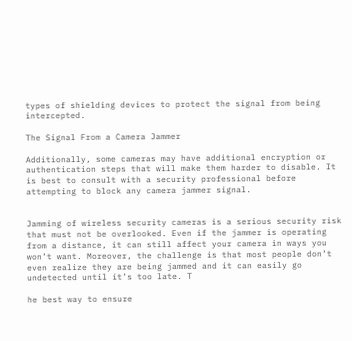types of shielding devices to protect the signal from being intercepted.

The Signal From a Camera Jammer

Additionally, some cameras may have additional encryption or authentication steps that will make them harder to disable. It is best to consult with a security professional before attempting to block any camera jammer signal.


Jamming of wireless security cameras is a serious security risk that must not be overlooked. Even if the jammer is operating from a distance, it can still affect your camera in ways you won’t want. Moreover, the challenge is that most people don’t even realize they are being jammed and it can easily go undetected until it’s too late. T

he best way to ensure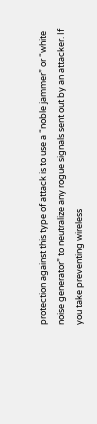protection against this type of attack is to use a “noble jammer” or “white noise generator” to neutralize any rogue signals sent out by an attacker. If you take preventing wireless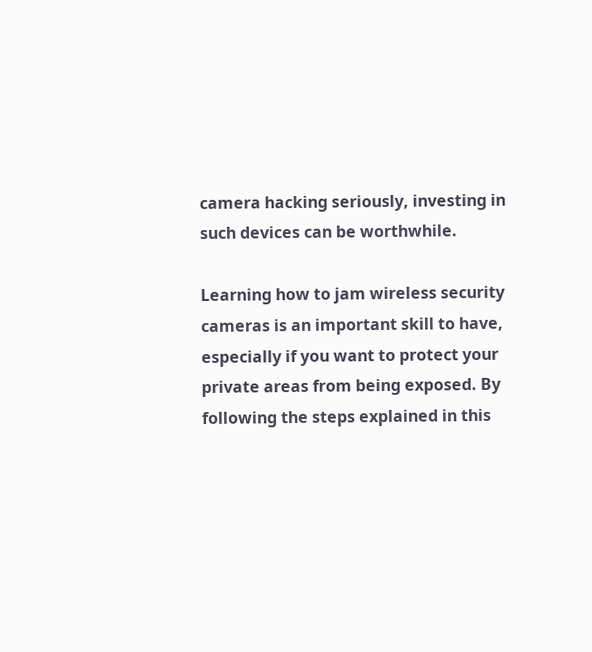camera hacking seriously, investing in such devices can be worthwhile.

Learning how to jam wireless security cameras is an important skill to have, especially if you want to protect your private areas from being exposed. By following the steps explained in this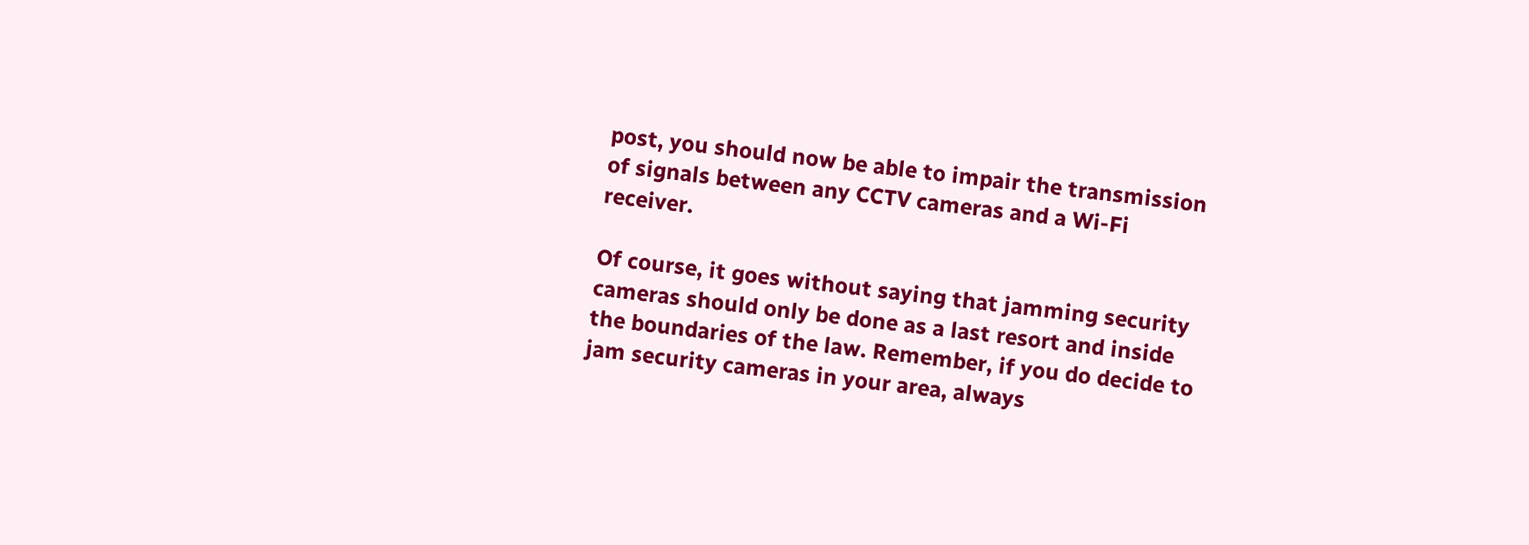post, you should now be able to impair the transmission of signals between any CCTV cameras and a Wi-Fi receiver.

Of course, it goes without saying that jamming security cameras should only be done as a last resort and inside the boundaries of the law. Remember, if you do decide to jam security cameras in your area, always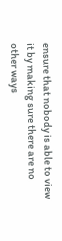ensure that nobody is able to view it by making sure there are no other ways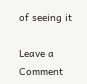of seeing it

Leave a Comment